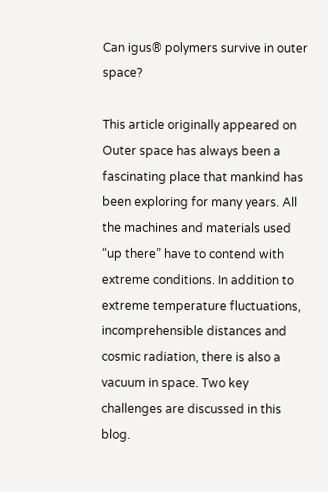Can igus® polymers survive in outer space?

This article originally appeared on Outer space has always been a fascinating place that mankind has been exploring for many years. All the machines and materials used “up there” have to contend with extreme conditions. In addition to extreme temperature fluctuations, incomprehensible distances and cosmic radiation, there is also a vacuum in space. Two key challenges are discussed in this blog.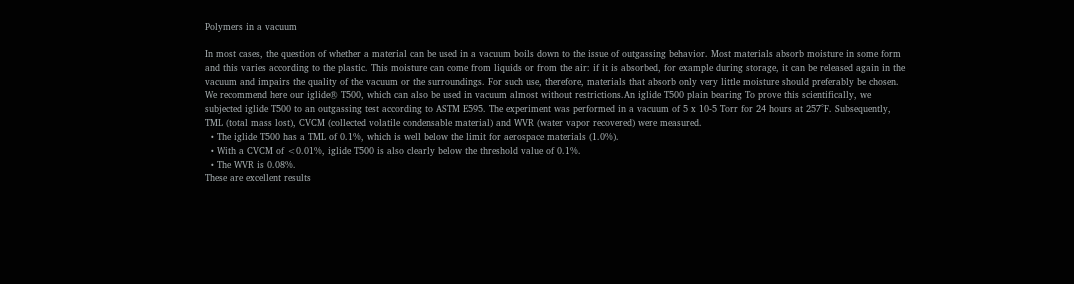Polymers in a vacuum

In most cases, the question of whether a material can be used in a vacuum boils down to the issue of outgassing behavior. Most materials absorb moisture in some form and this varies according to the plastic. This moisture can come from liquids or from the air: if it is absorbed, for example during storage, it can be released again in the vacuum and impairs the quality of the vacuum or the surroundings. For such use, therefore, materials that absorb only very little moisture should preferably be chosen. We recommend here our iglide® T500, which can also be used in vacuum almost without restrictions.An iglide T500 plain bearing To prove this scientifically, we subjected iglide T500 to an outgassing test according to ASTM E595. The experiment was performed in a vacuum of 5 x 10-5 Torr for 24 hours at 257°F. Subsequently, TML (total mass lost), CVCM (collected volatile condensable material) and WVR (water vapor recovered) were measured.
  • The iglide T500 has a TML of 0.1%, which is well below the limit for aerospace materials (1.0%).
  • With a CVCM of <0.01%, iglide T500 is also clearly below the threshold value of 0.1%.
  • The WVR is 0.08%.
These are excellent results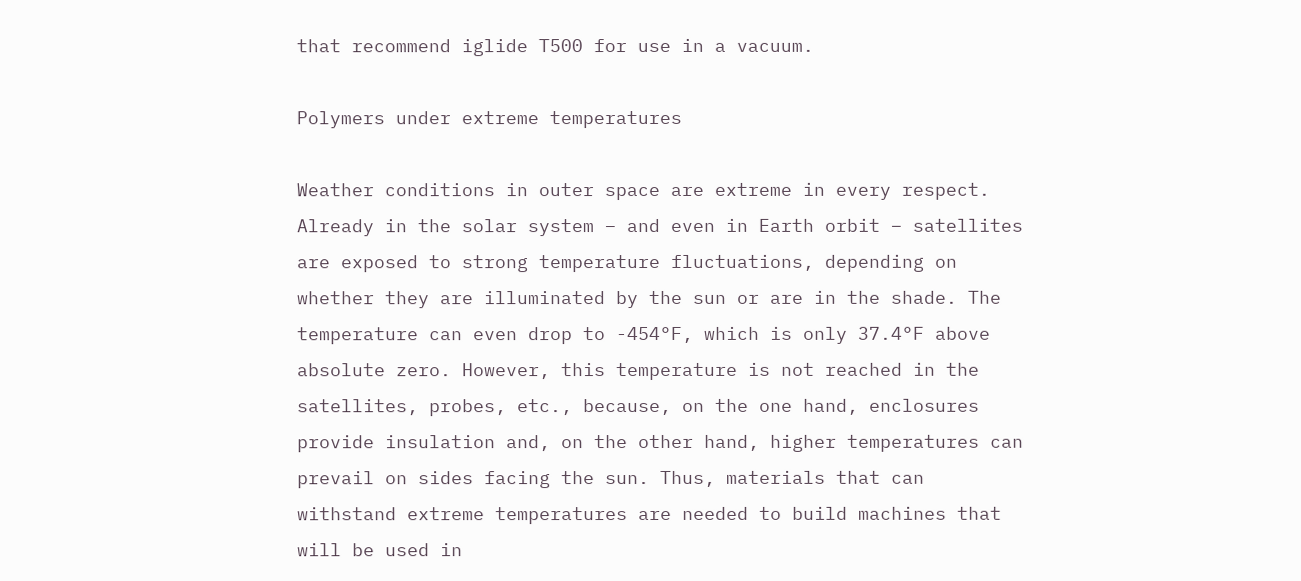that recommend iglide T500 for use in a vacuum.

Polymers under extreme temperatures

Weather conditions in outer space are extreme in every respect. Already in the solar system – and even in Earth orbit – satellites are exposed to strong temperature fluctuations, depending on whether they are illuminated by the sun or are in the shade. The temperature can even drop to -454°F, which is only 37.4°F above absolute zero. However, this temperature is not reached in the satellites, probes, etc., because, on the one hand, enclosures provide insulation and, on the other hand, higher temperatures can prevail on sides facing the sun. Thus, materials that can withstand extreme temperatures are needed to build machines that will be used in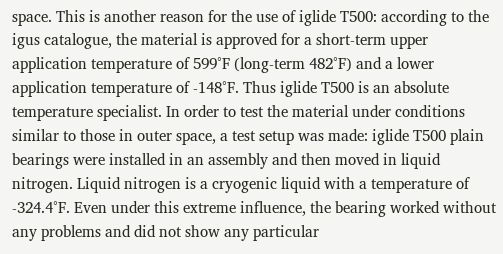space. This is another reason for the use of iglide T500: according to the igus catalogue, the material is approved for a short-term upper application temperature of 599°F (long-term 482°F) and a lower application temperature of -148°F. Thus iglide T500 is an absolute temperature specialist. In order to test the material under conditions similar to those in outer space, a test setup was made: iglide T500 plain bearings were installed in an assembly and then moved in liquid nitrogen. Liquid nitrogen is a cryogenic liquid with a temperature of -324.4°F. Even under this extreme influence, the bearing worked without any problems and did not show any particular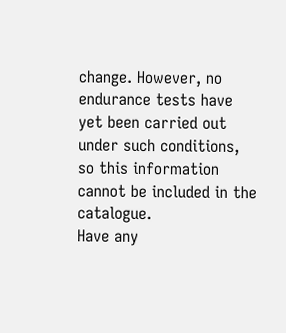change. However, no endurance tests have yet been carried out under such conditions, so this information cannot be included in the catalogue.
Have any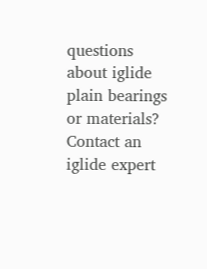questions about iglide plain bearings or materials? Contact an iglide expert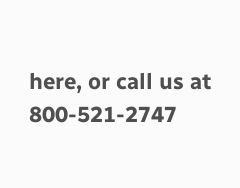here, or call us at 800-521-2747